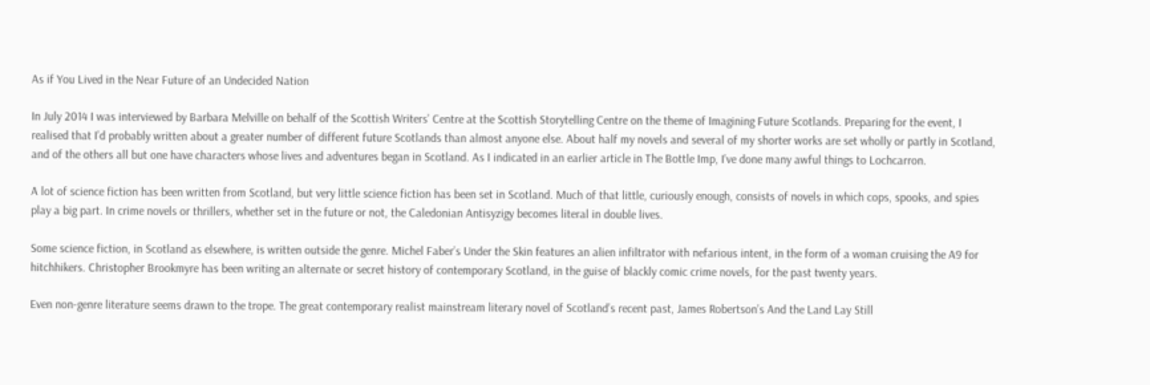As if You Lived in the Near Future of an Undecided Nation

In July 2014 I was interviewed by Barbara Melville on behalf of the Scottish Writers’ Centre at the Scottish Storytelling Centre on the theme of Imagining Future Scotlands. Preparing for the event, I realised that I’d probably written about a greater number of different future Scotlands than almost anyone else. About half my novels and several of my shorter works are set wholly or partly in Scotland, and of the others all but one have characters whose lives and adventures began in Scotland. As I indicated in an earlier article in The Bottle Imp, I’ve done many awful things to Lochcarron.

A lot of science fiction has been written from Scotland, but very little science fiction has been set in Scotland. Much of that little, curiously enough, consists of novels in which cops, spooks, and spies play a big part. In crime novels or thrillers, whether set in the future or not, the Caledonian Antisyzigy becomes literal in double lives.

Some science fiction, in Scotland as elsewhere, is written outside the genre. Michel Faber’s Under the Skin features an alien infiltrator with nefarious intent, in the form of a woman cruising the A9 for hitchhikers. Christopher Brookmyre has been writing an alternate or secret history of contemporary Scotland, in the guise of blackly comic crime novels, for the past twenty years.

Even non-genre literature seems drawn to the trope. The great contemporary realist mainstream literary novel of Scotland’s recent past, James Robertson’s And the Land Lay Still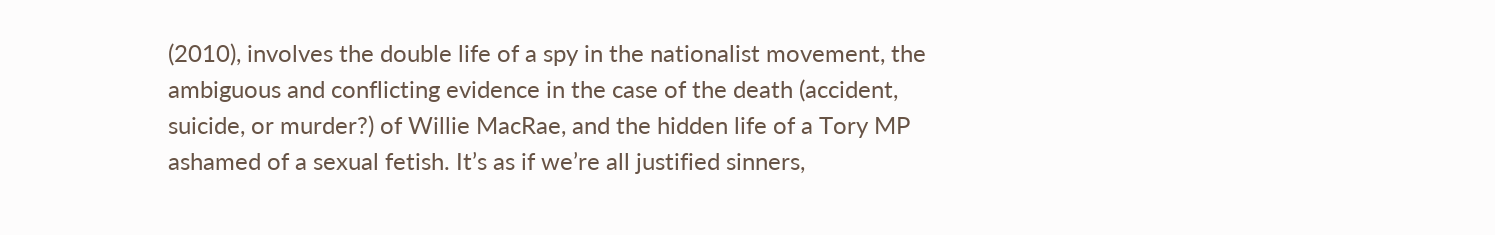(2010), involves the double life of a spy in the nationalist movement, the ambiguous and conflicting evidence in the case of the death (accident, suicide, or murder?) of Willie MacRae, and the hidden life of a Tory MP ashamed of a sexual fetish. It’s as if we’re all justified sinners,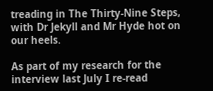treading in The Thirty-Nine Steps, with Dr Jekyll and Mr Hyde hot on our heels.

As part of my research for the interview last July I re-read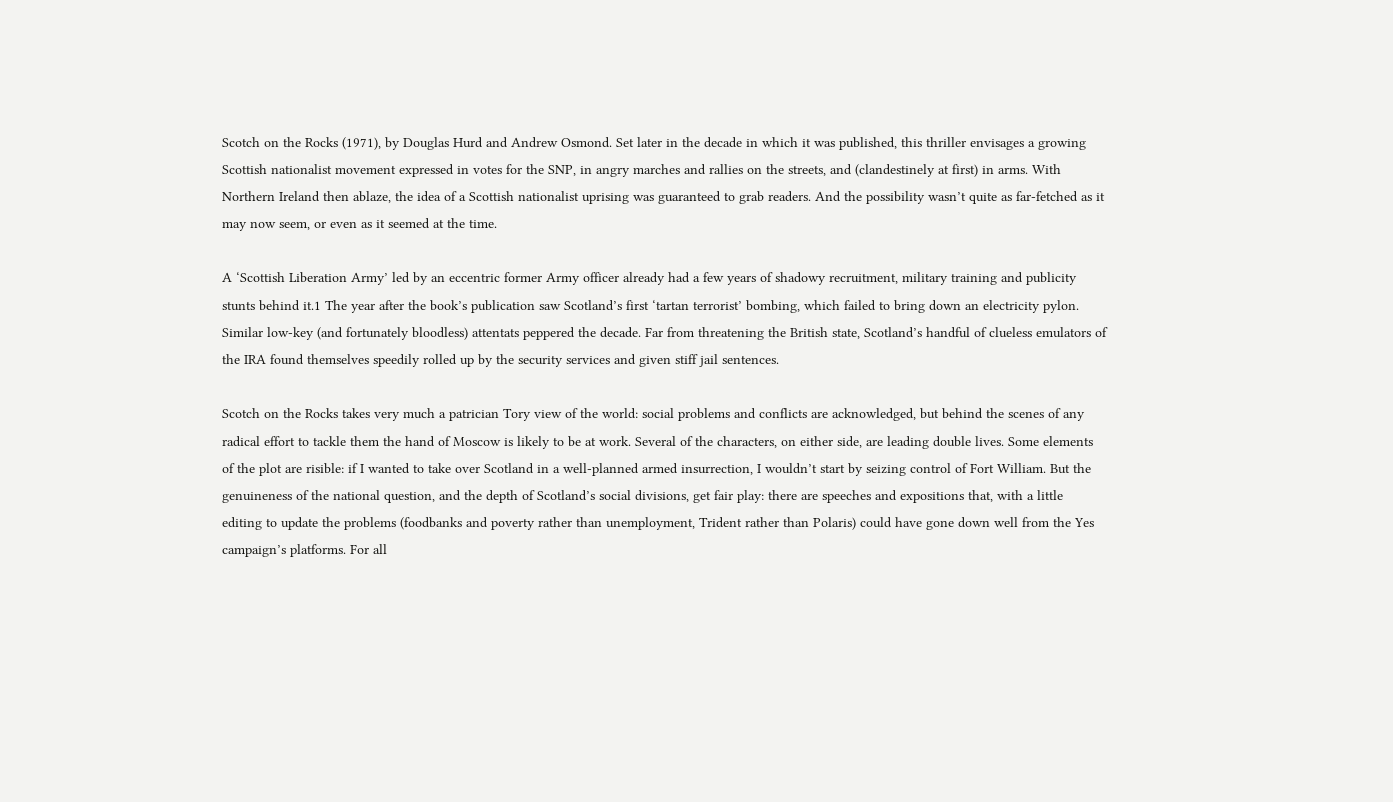Scotch on the Rocks (1971), by Douglas Hurd and Andrew Osmond. Set later in the decade in which it was published, this thriller envisages a growing Scottish nationalist movement expressed in votes for the SNP, in angry marches and rallies on the streets, and (clandestinely at first) in arms. With Northern Ireland then ablaze, the idea of a Scottish nationalist uprising was guaranteed to grab readers. And the possibility wasn’t quite as far-fetched as it may now seem, or even as it seemed at the time.

A ‘Scottish Liberation Army’ led by an eccentric former Army officer already had a few years of shadowy recruitment, military training and publicity stunts behind it.1 The year after the book’s publication saw Scotland’s first ‘tartan terrorist’ bombing, which failed to bring down an electricity pylon. Similar low-key (and fortunately bloodless) attentats peppered the decade. Far from threatening the British state, Scotland’s handful of clueless emulators of the IRA found themselves speedily rolled up by the security services and given stiff jail sentences.

Scotch on the Rocks takes very much a patrician Tory view of the world: social problems and conflicts are acknowledged, but behind the scenes of any radical effort to tackle them the hand of Moscow is likely to be at work. Several of the characters, on either side, are leading double lives. Some elements of the plot are risible: if I wanted to take over Scotland in a well-planned armed insurrection, I wouldn’t start by seizing control of Fort William. But the genuineness of the national question, and the depth of Scotland’s social divisions, get fair play: there are speeches and expositions that, with a little editing to update the problems (foodbanks and poverty rather than unemployment, Trident rather than Polaris) could have gone down well from the Yes campaign’s platforms. For all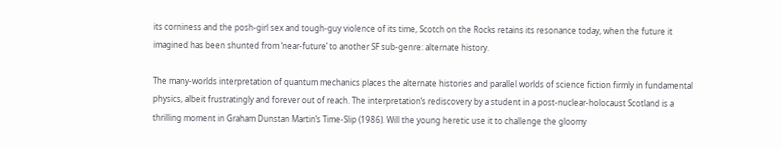its corniness and the posh-girl sex and tough-guy violence of its time, Scotch on the Rocks retains its resonance today, when the future it imagined has been shunted from ‘near-future’ to another SF sub-genre: alternate history.

The many-worlds interpretation of quantum mechanics places the alternate histories and parallel worlds of science fiction firmly in fundamental physics, albeit frustratingly and forever out of reach. The interpretation’s rediscovery by a student in a post-nuclear-holocaust Scotland is a thrilling moment in Graham Dunstan Martin’s Time-Slip (1986). Will the young heretic use it to challenge the gloomy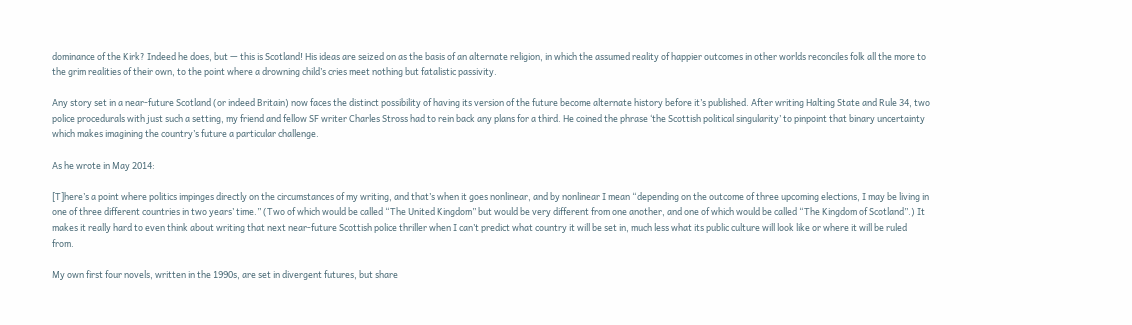dominance of the Kirk? Indeed he does, but — this is Scotland! His ideas are seized on as the basis of an alternate religion, in which the assumed reality of happier outcomes in other worlds reconciles folk all the more to the grim realities of their own, to the point where a drowning child’s cries meet nothing but fatalistic passivity.

Any story set in a near-future Scotland (or indeed Britain) now faces the distinct possibility of having its version of the future become alternate history before it’s published. After writing Halting State and Rule 34, two police procedurals with just such a setting, my friend and fellow SF writer Charles Stross had to rein back any plans for a third. He coined the phrase ‘the Scottish political singularity’ to pinpoint that binary uncertainty which makes imagining the country’s future a particular challenge.

As he wrote in May 2014:

[T]here’s a point where politics impinges directly on the circumstances of my writing, and that’s when it goes nonlinear, and by nonlinear I mean “depending on the outcome of three upcoming elections, I may be living in one of three different countries in two years’ time.” (Two of which would be called “The United Kingdom” but would be very different from one another, and one of which would be called “The Kingdom of Scotland”.) It makes it really hard to even think about writing that next near-future Scottish police thriller when I can’t predict what country it will be set in, much less what its public culture will look like or where it will be ruled from.

My own first four novels, written in the 1990s, are set in divergent futures, but share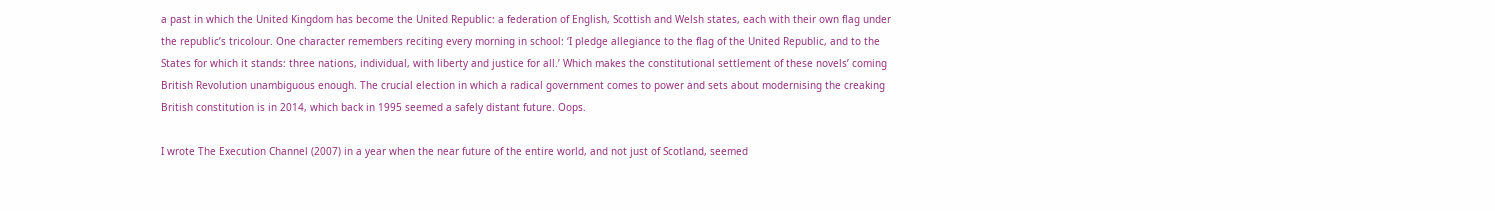a past in which the United Kingdom has become the United Republic: a federation of English, Scottish and Welsh states, each with their own flag under the republic’s tricolour. One character remembers reciting every morning in school: ‘I pledge allegiance to the flag of the United Republic, and to the States for which it stands: three nations, individual, with liberty and justice for all.’ Which makes the constitutional settlement of these novels’ coming British Revolution unambiguous enough. The crucial election in which a radical government comes to power and sets about modernising the creaking British constitution is in 2014, which back in 1995 seemed a safely distant future. Oops.

I wrote The Execution Channel (2007) in a year when the near future of the entire world, and not just of Scotland, seemed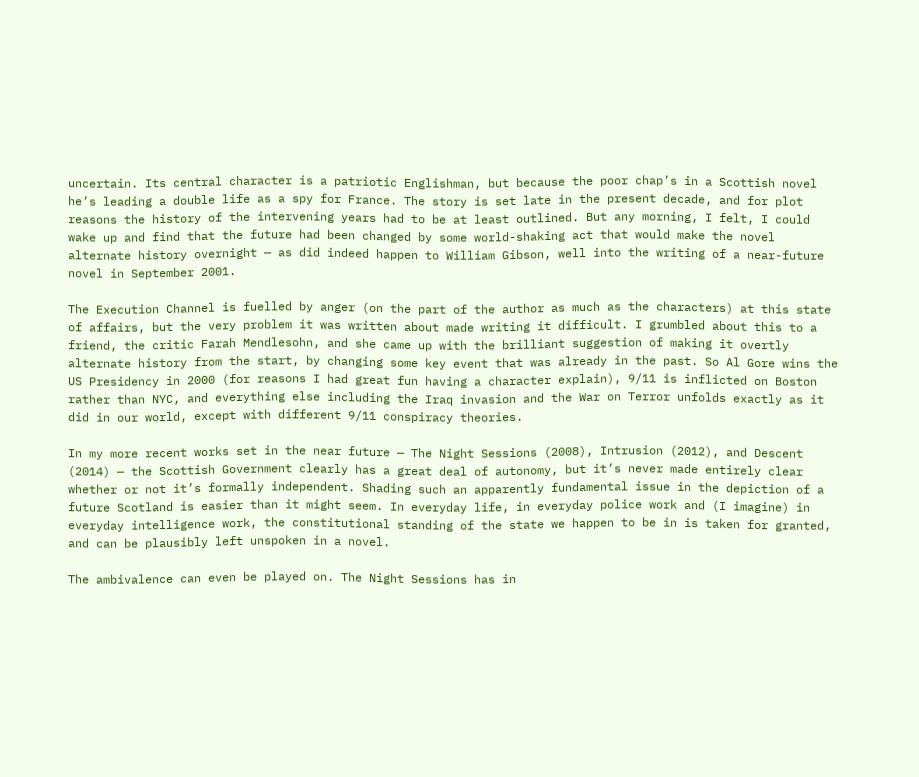uncertain. Its central character is a patriotic Englishman, but because the poor chap’s in a Scottish novel he’s leading a double life as a spy for France. The story is set late in the present decade, and for plot reasons the history of the intervening years had to be at least outlined. But any morning, I felt, I could wake up and find that the future had been changed by some world-shaking act that would make the novel alternate history overnight — as did indeed happen to William Gibson, well into the writing of a near-future novel in September 2001.

The Execution Channel is fuelled by anger (on the part of the author as much as the characters) at this state of affairs, but the very problem it was written about made writing it difficult. I grumbled about this to a friend, the critic Farah Mendlesohn, and she came up with the brilliant suggestion of making it overtly alternate history from the start, by changing some key event that was already in the past. So Al Gore wins the US Presidency in 2000 (for reasons I had great fun having a character explain), 9/11 is inflicted on Boston rather than NYC, and everything else including the Iraq invasion and the War on Terror unfolds exactly as it did in our world, except with different 9/11 conspiracy theories.

In my more recent works set in the near future — The Night Sessions (2008), Intrusion (2012), and Descent (2014) — the Scottish Government clearly has a great deal of autonomy, but it’s never made entirely clear whether or not it’s formally independent. Shading such an apparently fundamental issue in the depiction of a future Scotland is easier than it might seem. In everyday life, in everyday police work and (I imagine) in everyday intelligence work, the constitutional standing of the state we happen to be in is taken for granted, and can be plausibly left unspoken in a novel.

The ambivalence can even be played on. The Night Sessions has in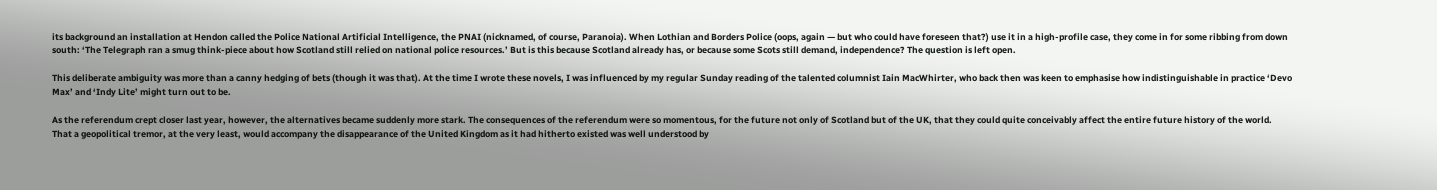its background an installation at Hendon called the Police National Artificial Intelligence, the PNAI (nicknamed, of course, Paranoia). When Lothian and Borders Police (oops, again — but who could have foreseen that?) use it in a high-profile case, they come in for some ribbing from down south: ‘The Telegraph ran a smug think-piece about how Scotland still relied on national police resources.’ But is this because Scotland already has, or because some Scots still demand, independence? The question is left open.

This deliberate ambiguity was more than a canny hedging of bets (though it was that). At the time I wrote these novels, I was influenced by my regular Sunday reading of the talented columnist Iain MacWhirter, who back then was keen to emphasise how indistinguishable in practice ‘Devo Max’ and ‘Indy Lite’ might turn out to be.

As the referendum crept closer last year, however, the alternatives became suddenly more stark. The consequences of the referendum were so momentous, for the future not only of Scotland but of the UK, that they could quite conceivably affect the entire future history of the world. That a geopolitical tremor, at the very least, would accompany the disappearance of the United Kingdom as it had hitherto existed was well understood by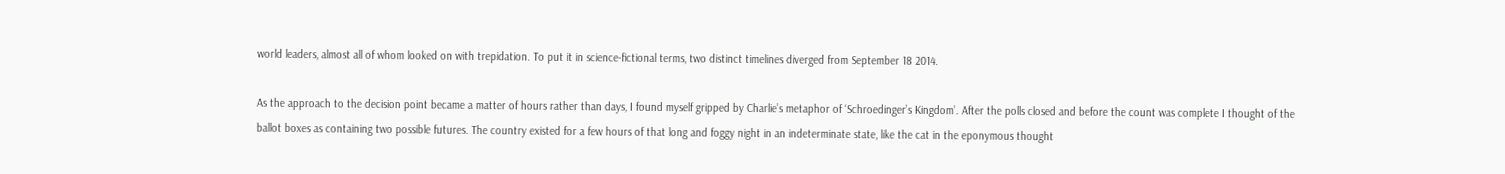world leaders, almost all of whom looked on with trepidation. To put it in science-fictional terms, two distinct timelines diverged from September 18 2014.

As the approach to the decision point became a matter of hours rather than days, I found myself gripped by Charlie’s metaphor of ‘Schroedinger’s Kingdom’. After the polls closed and before the count was complete I thought of the ballot boxes as containing two possible futures. The country existed for a few hours of that long and foggy night in an indeterminate state, like the cat in the eponymous thought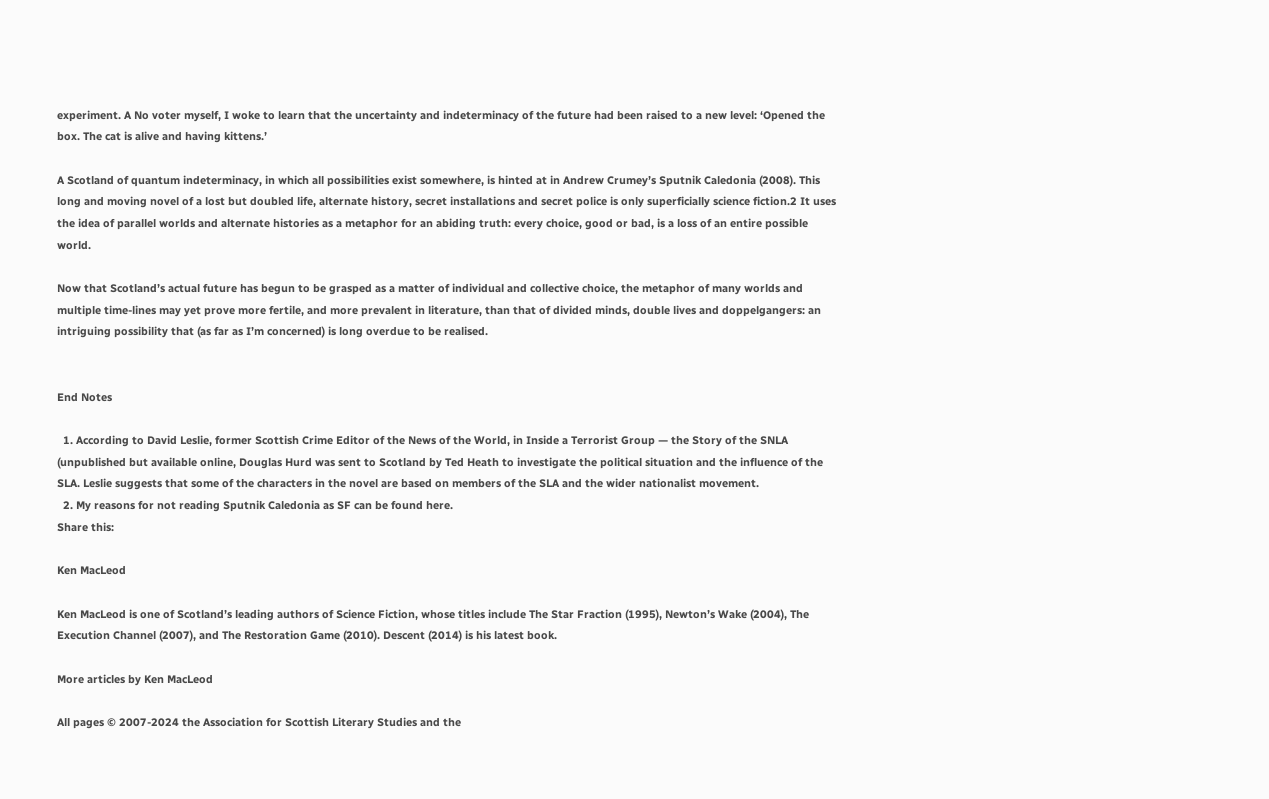experiment. A No voter myself, I woke to learn that the uncertainty and indeterminacy of the future had been raised to a new level: ‘Opened the box. The cat is alive and having kittens.’

A Scotland of quantum indeterminacy, in which all possibilities exist somewhere, is hinted at in Andrew Crumey’s Sputnik Caledonia (2008). This long and moving novel of a lost but doubled life, alternate history, secret installations and secret police is only superficially science fiction.2 It uses the idea of parallel worlds and alternate histories as a metaphor for an abiding truth: every choice, good or bad, is a loss of an entire possible world.

Now that Scotland’s actual future has begun to be grasped as a matter of individual and collective choice, the metaphor of many worlds and multiple time-lines may yet prove more fertile, and more prevalent in literature, than that of divided minds, double lives and doppelgangers: an intriguing possibility that (as far as I’m concerned) is long overdue to be realised.


End Notes

  1. According to David Leslie, former Scottish Crime Editor of the News of the World, in Inside a Terrorist Group — the Story of the SNLA (unpublished but available online, Douglas Hurd was sent to Scotland by Ted Heath to investigate the political situation and the influence of the SLA. Leslie suggests that some of the characters in the novel are based on members of the SLA and the wider nationalist movement.
  2. My reasons for not reading Sputnik Caledonia as SF can be found here.
Share this:

Ken MacLeod

Ken MacLeod is one of Scotland’s leading authors of Science Fiction, whose titles include The Star Fraction (1995), Newton’s Wake (2004), The Execution Channel (2007), and The Restoration Game (2010). Descent (2014) is his latest book.

More articles by Ken MacLeod

All pages © 2007-2024 the Association for Scottish Literary Studies and the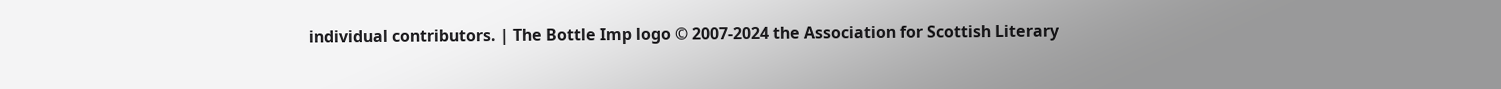individual contributors. | The Bottle Imp logo © 2007-2024 the Association for Scottish Literary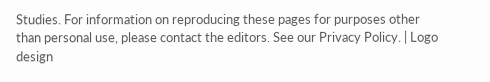Studies. For information on reproducing these pages for purposes other than personal use, please contact the editors. See our Privacy Policy. | Logo design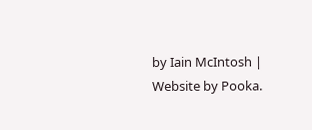by Iain McIntosh | Website by Pooka.